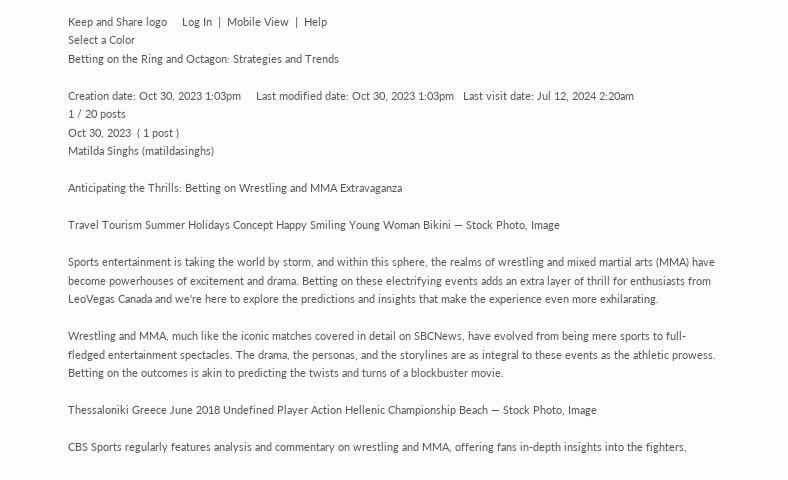Keep and Share logo     Log In  |  Mobile View  |  Help
Select a Color
Betting on the Ring and Octagon: Strategies and Trends

Creation date: Oct 30, 2023 1:03pm     Last modified date: Oct 30, 2023 1:03pm   Last visit date: Jul 12, 2024 2:20am
1 / 20 posts
Oct 30, 2023  ( 1 post )
Matilda Singhs (matildasinghs)

Anticipating the Thrills: Betting on Wrestling and MMA Extravaganza

Travel Tourism Summer Holidays Concept Happy Smiling Young Woman Bikini — Stock Photo, Image

Sports entertainment is taking the world by storm, and within this sphere, the realms of wrestling and mixed martial arts (MMA) have become powerhouses of excitement and drama. Betting on these electrifying events adds an extra layer of thrill for enthusiasts from LeoVegas Canada and we're here to explore the predictions and insights that make the experience even more exhilarating.

Wrestling and MMA, much like the iconic matches covered in detail on SBCNews, have evolved from being mere sports to full-fledged entertainment spectacles. The drama, the personas, and the storylines are as integral to these events as the athletic prowess. Betting on the outcomes is akin to predicting the twists and turns of a blockbuster movie.

Thessaloniki Greece June 2018 Undefined Player Action Hellenic Championship Beach — Stock Photo, Image

CBS Sports regularly features analysis and commentary on wrestling and MMA, offering fans in-depth insights into the fighters,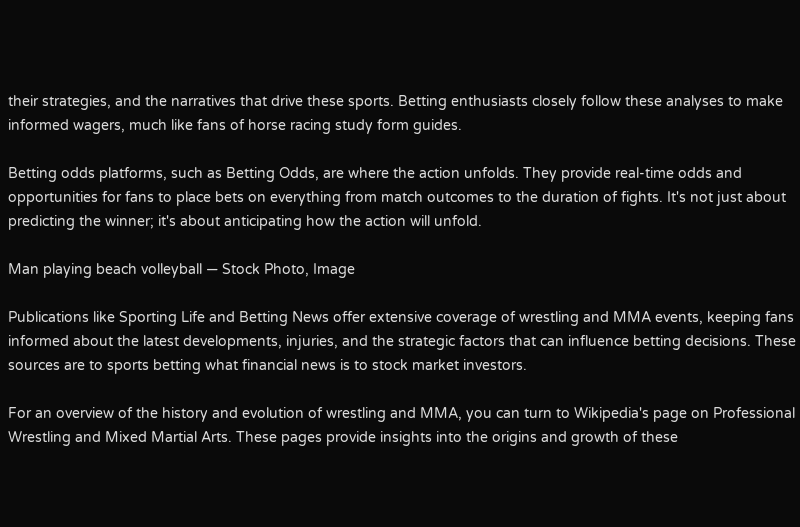their strategies, and the narratives that drive these sports. Betting enthusiasts closely follow these analyses to make informed wagers, much like fans of horse racing study form guides.

Betting odds platforms, such as Betting Odds, are where the action unfolds. They provide real-time odds and opportunities for fans to place bets on everything from match outcomes to the duration of fights. It's not just about predicting the winner; it's about anticipating how the action will unfold.

Man playing beach volleyball — Stock Photo, Image

Publications like Sporting Life and Betting News offer extensive coverage of wrestling and MMA events, keeping fans informed about the latest developments, injuries, and the strategic factors that can influence betting decisions. These sources are to sports betting what financial news is to stock market investors.

For an overview of the history and evolution of wrestling and MMA, you can turn to Wikipedia's page on Professional Wrestling and Mixed Martial Arts. These pages provide insights into the origins and growth of these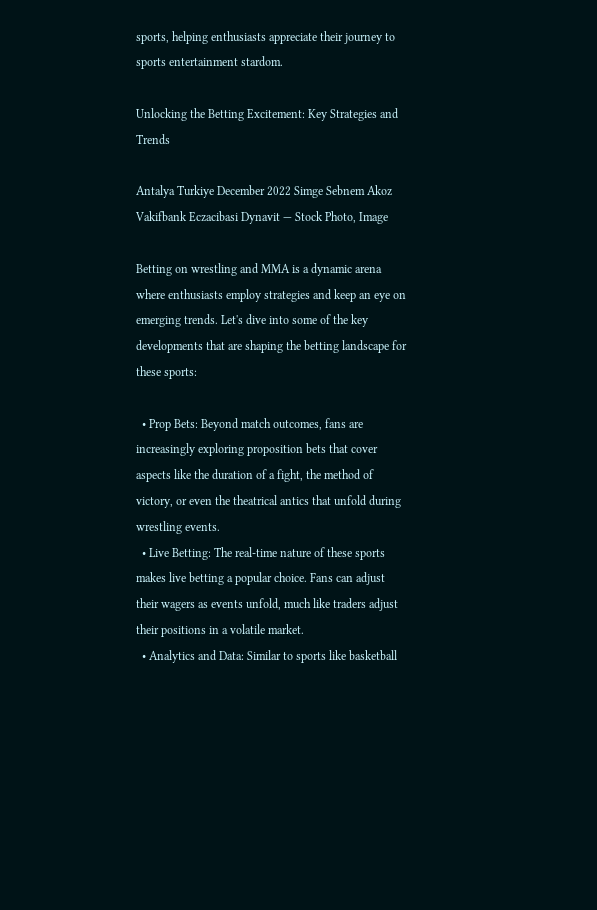sports, helping enthusiasts appreciate their journey to sports entertainment stardom.

Unlocking the Betting Excitement: Key Strategies and Trends

Antalya Turkiye December 2022 Simge Sebnem Akoz Vakifbank Eczacibasi Dynavit — Stock Photo, Image

Betting on wrestling and MMA is a dynamic arena where enthusiasts employ strategies and keep an eye on emerging trends. Let's dive into some of the key developments that are shaping the betting landscape for these sports:

  • Prop Bets: Beyond match outcomes, fans are increasingly exploring proposition bets that cover aspects like the duration of a fight, the method of victory, or even the theatrical antics that unfold during wrestling events.
  • Live Betting: The real-time nature of these sports makes live betting a popular choice. Fans can adjust their wagers as events unfold, much like traders adjust their positions in a volatile market.
  • Analytics and Data: Similar to sports like basketball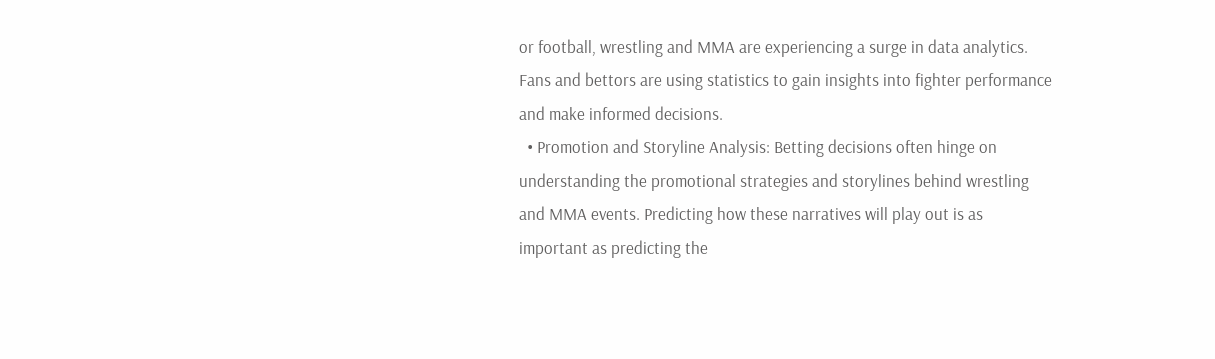or football, wrestling and MMA are experiencing a surge in data analytics. Fans and bettors are using statistics to gain insights into fighter performance and make informed decisions.
  • Promotion and Storyline Analysis: Betting decisions often hinge on understanding the promotional strategies and storylines behind wrestling and MMA events. Predicting how these narratives will play out is as important as predicting the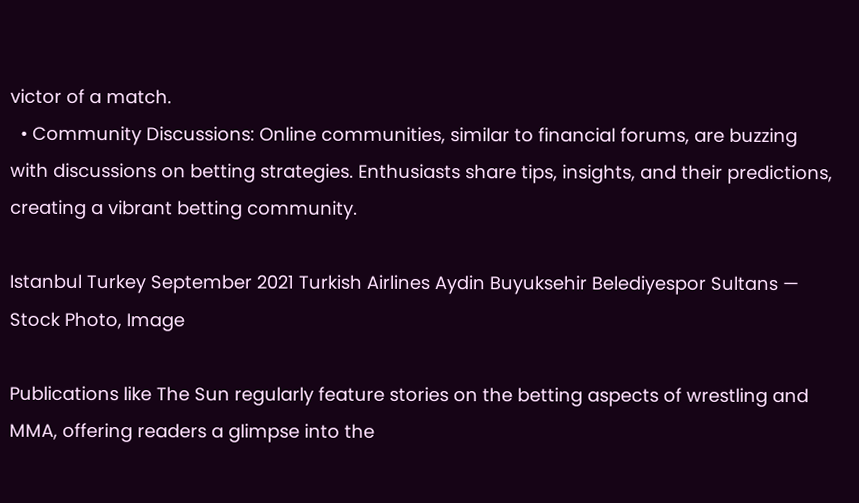victor of a match.
  • Community Discussions: Online communities, similar to financial forums, are buzzing with discussions on betting strategies. Enthusiasts share tips, insights, and their predictions, creating a vibrant betting community.

Istanbul Turkey September 2021 Turkish Airlines Aydin Buyuksehir Belediyespor Sultans — Stock Photo, Image

Publications like The Sun regularly feature stories on the betting aspects of wrestling and MMA, offering readers a glimpse into the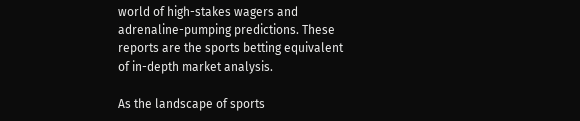world of high-stakes wagers and adrenaline-pumping predictions. These reports are the sports betting equivalent of in-depth market analysis.

As the landscape of sports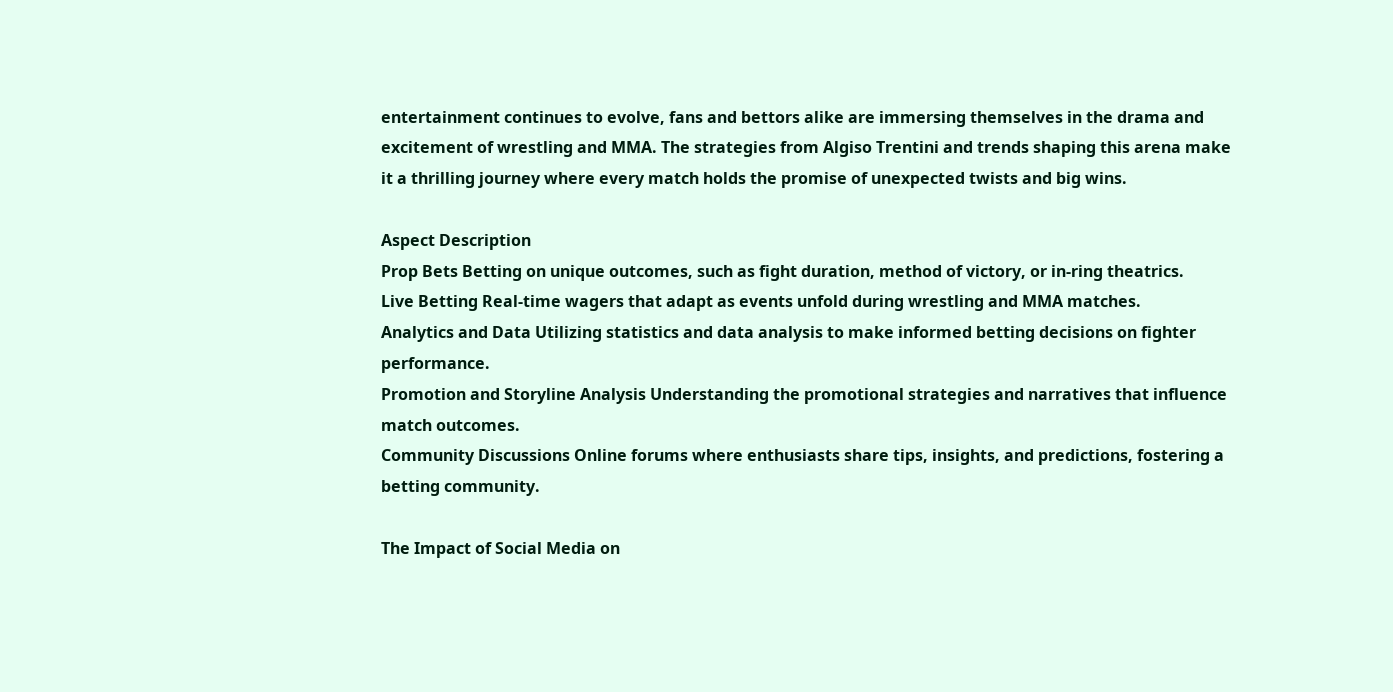entertainment continues to evolve, fans and bettors alike are immersing themselves in the drama and excitement of wrestling and MMA. The strategies from Algiso Trentini and trends shaping this arena make it a thrilling journey where every match holds the promise of unexpected twists and big wins.

Aspect Description
Prop Bets Betting on unique outcomes, such as fight duration, method of victory, or in-ring theatrics.
Live Betting Real-time wagers that adapt as events unfold during wrestling and MMA matches.
Analytics and Data Utilizing statistics and data analysis to make informed betting decisions on fighter performance.
Promotion and Storyline Analysis Understanding the promotional strategies and narratives that influence match outcomes.
Community Discussions Online forums where enthusiasts share tips, insights, and predictions, fostering a betting community.

The Impact of Social Media on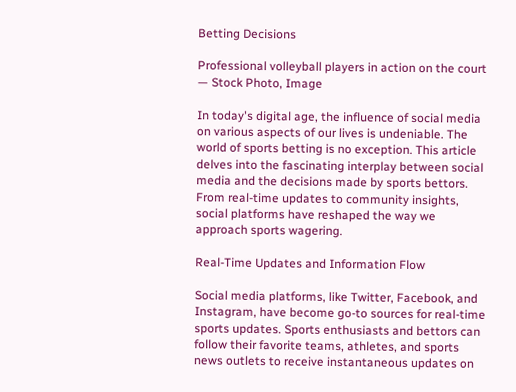Betting Decisions

Professional volleyball players in action on the court — Stock Photo, Image

In today's digital age, the influence of social media on various aspects of our lives is undeniable. The world of sports betting is no exception. This article delves into the fascinating interplay between social media and the decisions made by sports bettors. From real-time updates to community insights, social platforms have reshaped the way we approach sports wagering.

Real-Time Updates and Information Flow

Social media platforms, like Twitter, Facebook, and Instagram, have become go-to sources for real-time sports updates. Sports enthusiasts and bettors can follow their favorite teams, athletes, and sports news outlets to receive instantaneous updates on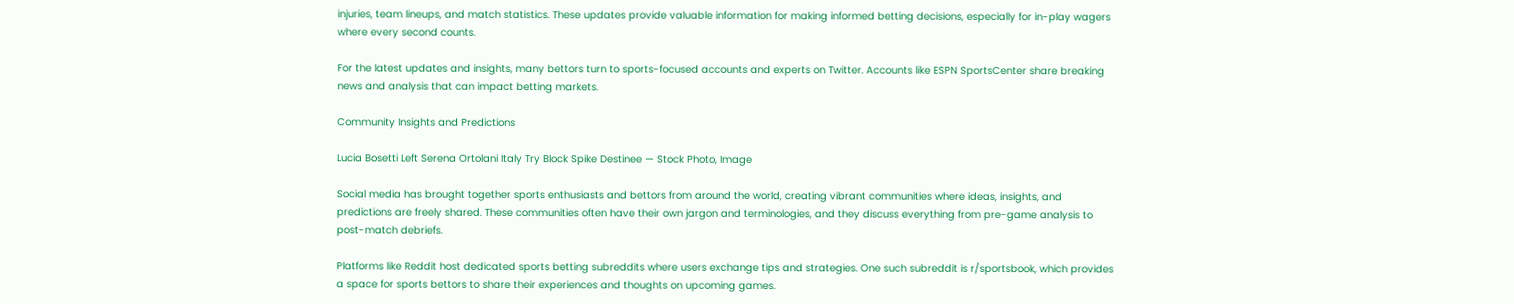injuries, team lineups, and match statistics. These updates provide valuable information for making informed betting decisions, especially for in-play wagers where every second counts.

For the latest updates and insights, many bettors turn to sports-focused accounts and experts on Twitter. Accounts like ESPN SportsCenter share breaking news and analysis that can impact betting markets.

Community Insights and Predictions

Lucia Bosetti Left Serena Ortolani Italy Try Block Spike Destinee — Stock Photo, Image

Social media has brought together sports enthusiasts and bettors from around the world, creating vibrant communities where ideas, insights, and predictions are freely shared. These communities often have their own jargon and terminologies, and they discuss everything from pre-game analysis to post-match debriefs.

Platforms like Reddit host dedicated sports betting subreddits where users exchange tips and strategies. One such subreddit is r/sportsbook, which provides a space for sports bettors to share their experiences and thoughts on upcoming games.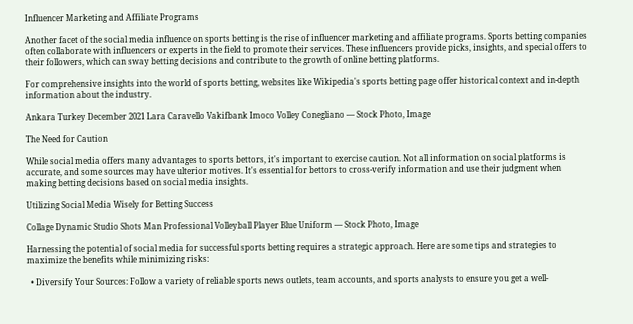Influencer Marketing and Affiliate Programs

Another facet of the social media influence on sports betting is the rise of influencer marketing and affiliate programs. Sports betting companies often collaborate with influencers or experts in the field to promote their services. These influencers provide picks, insights, and special offers to their followers, which can sway betting decisions and contribute to the growth of online betting platforms.

For comprehensive insights into the world of sports betting, websites like Wikipedia's sports betting page offer historical context and in-depth information about the industry.

Ankara Turkey December 2021 Lara Caravello Vakifbank Imoco Volley Conegliano — Stock Photo, Image

The Need for Caution

While social media offers many advantages to sports bettors, it's important to exercise caution. Not all information on social platforms is accurate, and some sources may have ulterior motives. It's essential for bettors to cross-verify information and use their judgment when making betting decisions based on social media insights.

Utilizing Social Media Wisely for Betting Success

Collage Dynamic Studio Shots Man Professional Volleyball Player Blue Uniform — Stock Photo, Image

Harnessing the potential of social media for successful sports betting requires a strategic approach. Here are some tips and strategies to maximize the benefits while minimizing risks:

  • Diversify Your Sources: Follow a variety of reliable sports news outlets, team accounts, and sports analysts to ensure you get a well-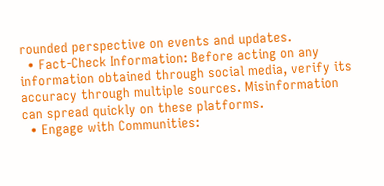rounded perspective on events and updates.
  • Fact-Check Information: Before acting on any information obtained through social media, verify its accuracy through multiple sources. Misinformation can spread quickly on these platforms.
  • Engage with Communities: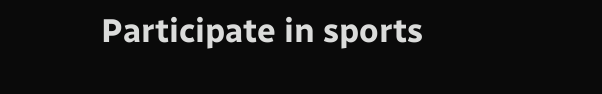Participate in sports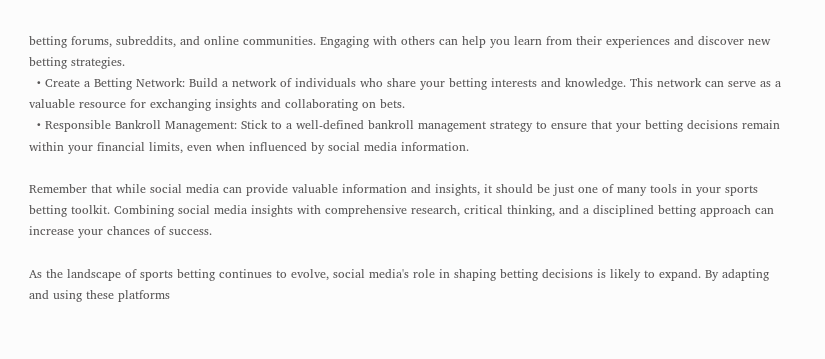betting forums, subreddits, and online communities. Engaging with others can help you learn from their experiences and discover new betting strategies.
  • Create a Betting Network: Build a network of individuals who share your betting interests and knowledge. This network can serve as a valuable resource for exchanging insights and collaborating on bets.
  • Responsible Bankroll Management: Stick to a well-defined bankroll management strategy to ensure that your betting decisions remain within your financial limits, even when influenced by social media information.

Remember that while social media can provide valuable information and insights, it should be just one of many tools in your sports betting toolkit. Combining social media insights with comprehensive research, critical thinking, and a disciplined betting approach can increase your chances of success.

As the landscape of sports betting continues to evolve, social media's role in shaping betting decisions is likely to expand. By adapting and using these platforms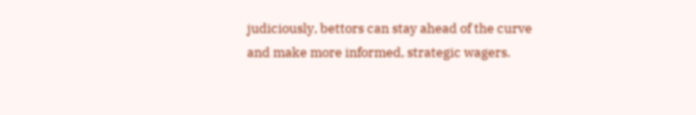judiciously, bettors can stay ahead of the curve and make more informed, strategic wagers.